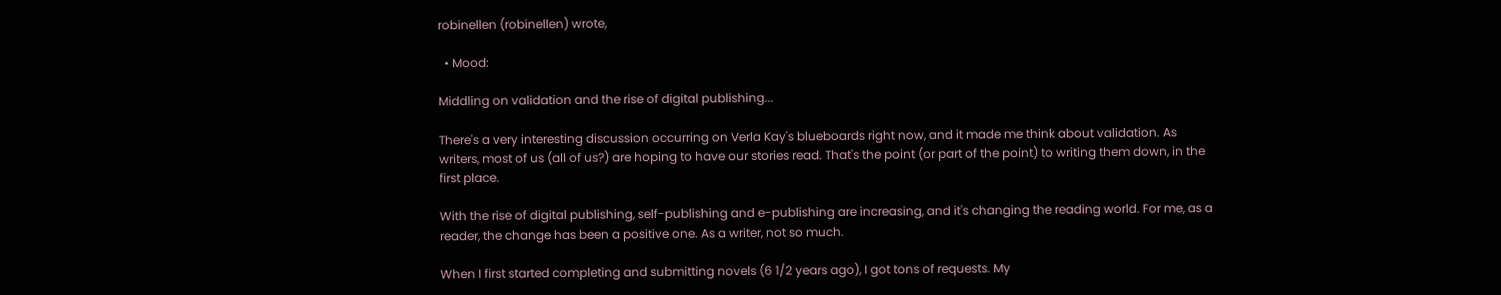robinellen (robinellen) wrote,

  • Mood:

Middling on validation and the rise of digital publishing...

There's a very interesting discussion occurring on Verla Kay's blueboards right now, and it made me think about validation. As writers, most of us (all of us?) are hoping to have our stories read. That's the point (or part of the point) to writing them down, in the first place.

With the rise of digital publishing, self-publishing and e-publishing are increasing, and it's changing the reading world. For me, as a reader, the change has been a positive one. As a writer, not so much.

When I first started completing and submitting novels (6 1/2 years ago), I got tons of requests. My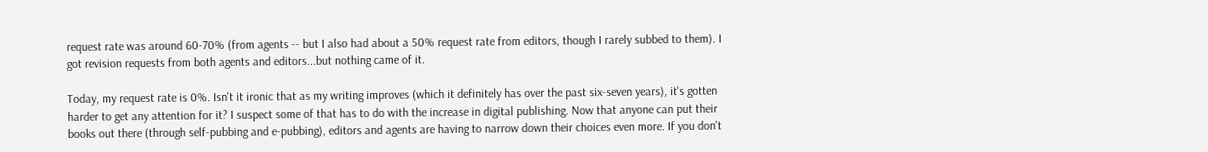request rate was around 60-70% (from agents -- but I also had about a 50% request rate from editors, though I rarely subbed to them). I got revision requests from both agents and editors...but nothing came of it.

Today, my request rate is 0%. Isn't it ironic that as my writing improves (which it definitely has over the past six-seven years), it's gotten harder to get any attention for it? I suspect some of that has to do with the increase in digital publishing. Now that anyone can put their books out there (through self-pubbing and e-pubbing), editors and agents are having to narrow down their choices even more. If you don't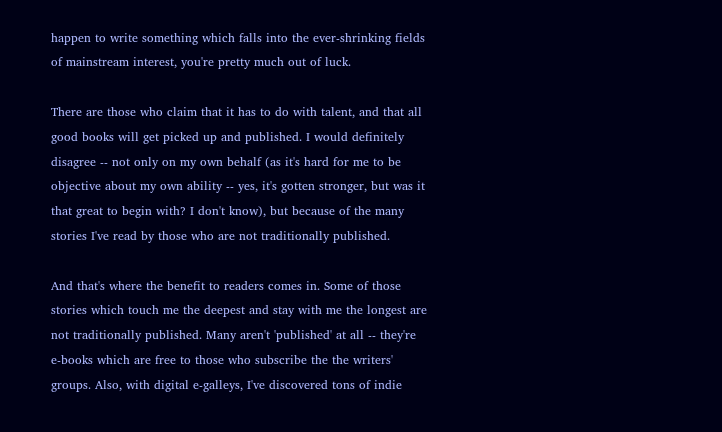happen to write something which falls into the ever-shrinking fields of mainstream interest, you're pretty much out of luck.

There are those who claim that it has to do with talent, and that all good books will get picked up and published. I would definitely disagree -- not only on my own behalf (as it's hard for me to be objective about my own ability -- yes, it's gotten stronger, but was it that great to begin with? I don't know), but because of the many stories I've read by those who are not traditionally published.

And that's where the benefit to readers comes in. Some of those stories which touch me the deepest and stay with me the longest are not traditionally published. Many aren't 'published' at all -- they're e-books which are free to those who subscribe the the writers' groups. Also, with digital e-galleys, I've discovered tons of indie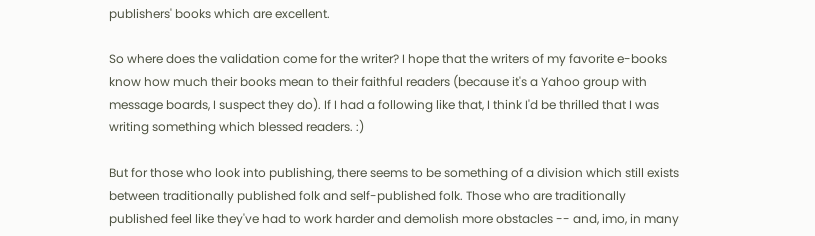publishers' books which are excellent.

So where does the validation come for the writer? I hope that the writers of my favorite e-books know how much their books mean to their faithful readers (because it's a Yahoo group with message boards, I suspect they do). If I had a following like that, I think I'd be thrilled that I was writing something which blessed readers. :)

But for those who look into publishing, there seems to be something of a division which still exists between traditionally published folk and self-published folk. Those who are traditionally published feel like they've had to work harder and demolish more obstacles -- and, imo, in many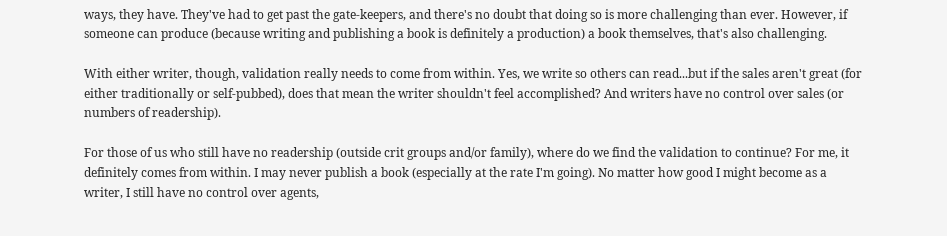ways, they have. They've had to get past the gate-keepers, and there's no doubt that doing so is more challenging than ever. However, if someone can produce (because writing and publishing a book is definitely a production) a book themselves, that's also challenging.

With either writer, though, validation really needs to come from within. Yes, we write so others can read...but if the sales aren't great (for either traditionally or self-pubbed), does that mean the writer shouldn't feel accomplished? And writers have no control over sales (or numbers of readership).

For those of us who still have no readership (outside crit groups and/or family), where do we find the validation to continue? For me, it definitely comes from within. I may never publish a book (especially at the rate I'm going). No matter how good I might become as a writer, I still have no control over agents,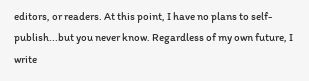editors, or readers. At this point, I have no plans to self-publish...but you never know. Regardless of my own future, I write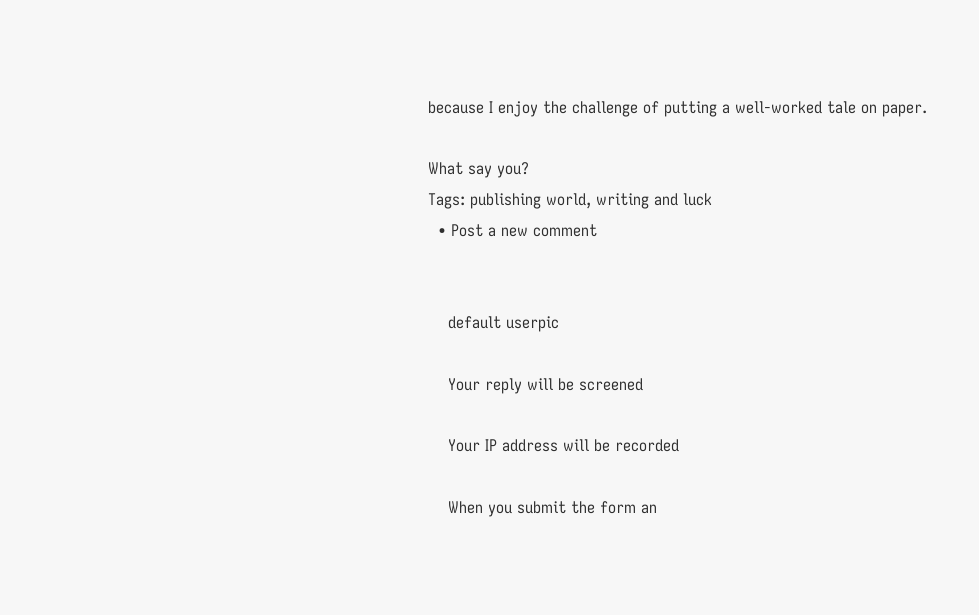because I enjoy the challenge of putting a well-worked tale on paper.

What say you?
Tags: publishing world, writing and luck
  • Post a new comment


    default userpic

    Your reply will be screened

    Your IP address will be recorded

    When you submit the form an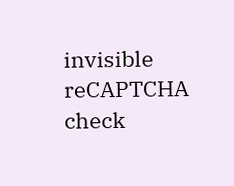invisible reCAPTCHA check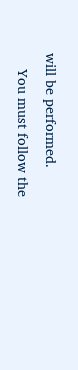will be performed.
    You must follow the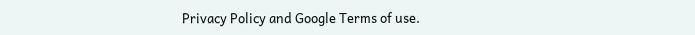Privacy Policy and Google Terms of use.